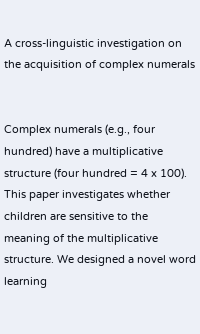A cross-linguistic investigation on the acquisition of complex numerals


Complex numerals (e.g., four hundred) have a multiplicative structure (four hundred = 4 x 100). This paper investigates whether children are sensitive to the meaning of the multiplicative structure. We designed a novel word learning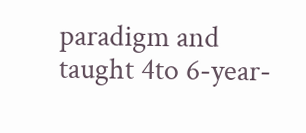paradigm and taught 4to 6-year-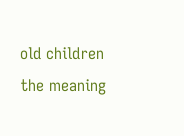old children the meaning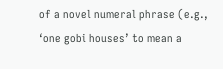of a novel numeral phrase (e.g., ‘one gobi houses’ to mean a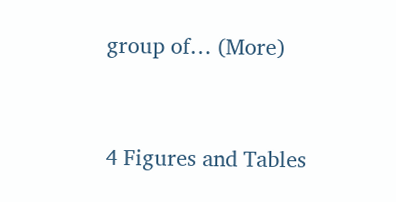group of… (More)


4 Figures and Tables